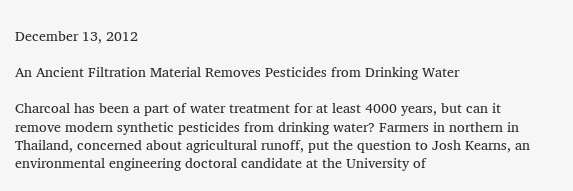December 13, 2012

An Ancient Filtration Material Removes Pesticides from Drinking Water

Charcoal has been a part of water treatment for at least 4000 years, but can it remove modern synthetic pesticides from drinking water? Farmers in northern in Thailand, concerned about agricultural runoff, put the question to Josh Kearns, an environmental engineering doctoral candidate at the University of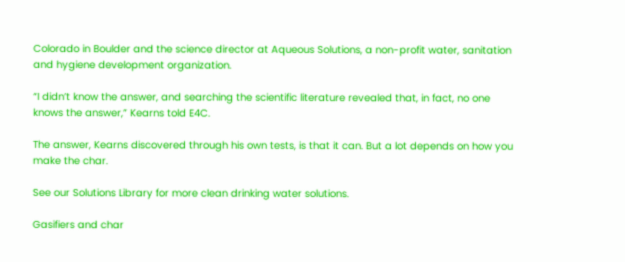Colorado in Boulder and the science director at Aqueous Solutions, a non-profit water, sanitation and hygiene development organization.

“I didn’t know the answer, and searching the scientific literature revealed that, in fact, no one knows the answer,” Kearns told E4C.

The answer, Kearns discovered through his own tests, is that it can. But a lot depends on how you make the char.

See our Solutions Library for more clean drinking water solutions.

Gasifiers and char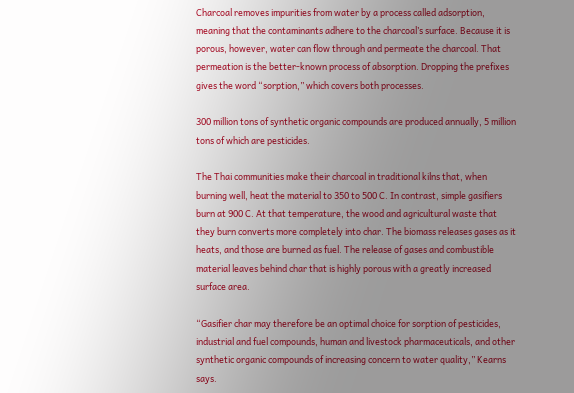Charcoal removes impurities from water by a process called adsorption, meaning that the contaminants adhere to the charcoal’s surface. Because it is porous, however, water can flow through and permeate the charcoal. That permeation is the better-known process of absorption. Dropping the prefixes gives the word “sorption,” which covers both processes.

300 million tons of synthetic organic compounds are produced annually, 5 million tons of which are pesticides.

The Thai communities make their charcoal in traditional kilns that, when burning well, heat the material to 350 to 500 C. In contrast, simple gasifiers burn at 900 C. At that temperature, the wood and agricultural waste that they burn converts more completely into char. The biomass releases gases as it heats, and those are burned as fuel. The release of gases and combustible material leaves behind char that is highly porous with a greatly increased surface area.

“Gasifier char may therefore be an optimal choice for sorption of pesticides, industrial and fuel compounds, human and livestock pharmaceuticals, and other synthetic organic compounds of increasing concern to water quality,” Kearns says.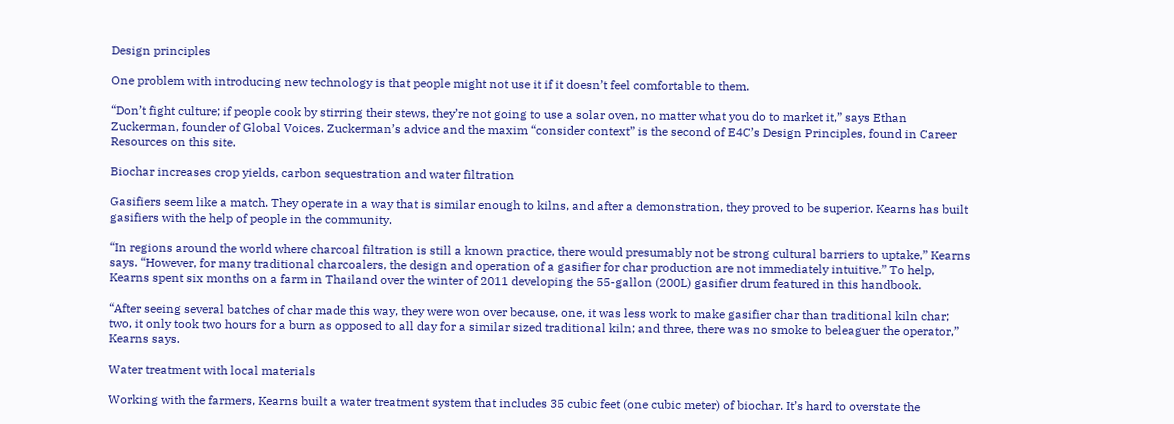Design principles

One problem with introducing new technology is that people might not use it if it doesn’t feel comfortable to them.

“Don’t fight culture; if people cook by stirring their stews, they’re not going to use a solar oven, no matter what you do to market it,” says Ethan Zuckerman, founder of Global Voices. Zuckerman’s advice and the maxim “consider context” is the second of E4C’s Design Principles, found in Career Resources on this site.

Biochar increases crop yields, carbon sequestration and water filtration

Gasifiers seem like a match. They operate in a way that is similar enough to kilns, and after a demonstration, they proved to be superior. Kearns has built gasifiers with the help of people in the community.

“In regions around the world where charcoal filtration is still a known practice, there would presumably not be strong cultural barriers to uptake,” Kearns says. “However, for many traditional charcoalers, the design and operation of a gasifier for char production are not immediately intuitive.” To help, Kearns spent six months on a farm in Thailand over the winter of 2011 developing the 55-gallon (200L) gasifier drum featured in this handbook.

“After seeing several batches of char made this way, they were won over because, one, it was less work to make gasifier char than traditional kiln char; two, it only took two hours for a burn as opposed to all day for a similar sized traditional kiln; and three, there was no smoke to beleaguer the operator,” Kearns says.

Water treatment with local materials

Working with the farmers, Kearns built a water treatment system that includes 35 cubic feet (one cubic meter) of biochar. It’s hard to overstate the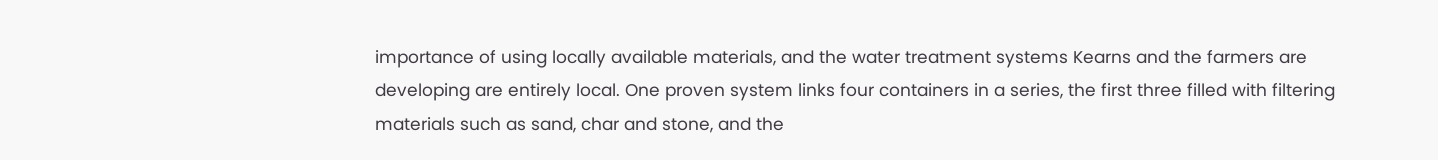importance of using locally available materials, and the water treatment systems Kearns and the farmers are developing are entirely local. One proven system links four containers in a series, the first three filled with filtering materials such as sand, char and stone, and the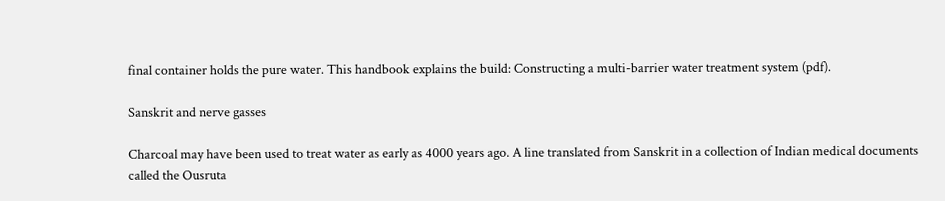final container holds the pure water. This handbook explains the build: Constructing a multi-barrier water treatment system (pdf).

Sanskrit and nerve gasses

Charcoal may have been used to treat water as early as 4000 years ago. A line translated from Sanskrit in a collection of Indian medical documents called the Ousruta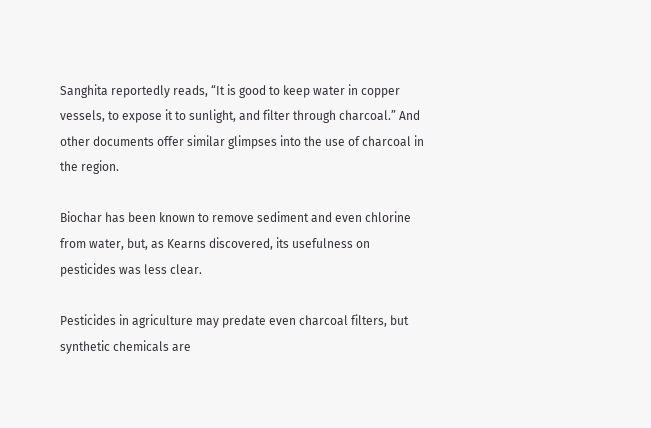Sanghita reportedly reads, “It is good to keep water in copper vessels, to expose it to sunlight, and filter through charcoal.” And other documents offer similar glimpses into the use of charcoal in the region.

Biochar has been known to remove sediment and even chlorine from water, but, as Kearns discovered, its usefulness on pesticides was less clear.

Pesticides in agriculture may predate even charcoal filters, but synthetic chemicals are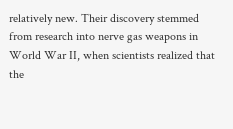relatively new. Their discovery stemmed from research into nerve gas weapons in World War II, when scientists realized that the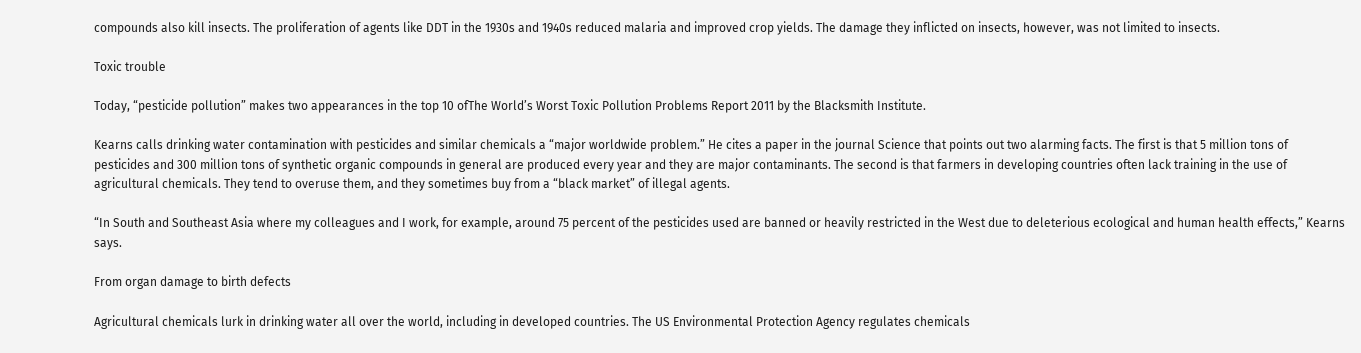compounds also kill insects. The proliferation of agents like DDT in the 1930s and 1940s reduced malaria and improved crop yields. The damage they inflicted on insects, however, was not limited to insects.

Toxic trouble

Today, “pesticide pollution” makes two appearances in the top 10 ofThe World’s Worst Toxic Pollution Problems Report 2011 by the Blacksmith Institute.

Kearns calls drinking water contamination with pesticides and similar chemicals a “major worldwide problem.” He cites a paper in the journal Science that points out two alarming facts. The first is that 5 million tons of pesticides and 300 million tons of synthetic organic compounds in general are produced every year and they are major contaminants. The second is that farmers in developing countries often lack training in the use of agricultural chemicals. They tend to overuse them, and they sometimes buy from a “black market” of illegal agents.

“In South and Southeast Asia where my colleagues and I work, for example, around 75 percent of the pesticides used are banned or heavily restricted in the West due to deleterious ecological and human health effects,” Kearns says.

From organ damage to birth defects

Agricultural chemicals lurk in drinking water all over the world, including in developed countries. The US Environmental Protection Agency regulates chemicals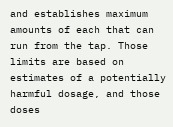and establishes maximum amounts of each that can run from the tap. Those limits are based on estimates of a potentially harmful dosage, and those doses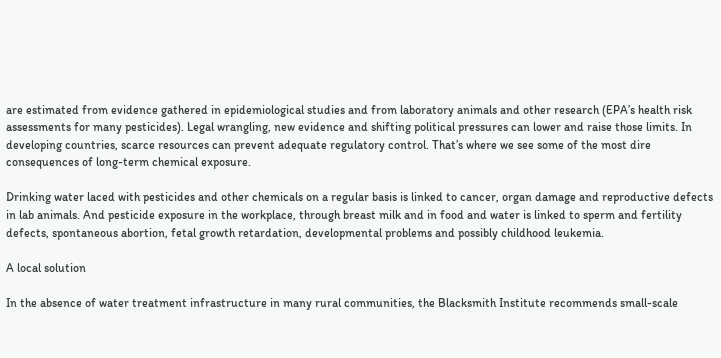are estimated from evidence gathered in epidemiological studies and from laboratory animals and other research (EPA’s health risk assessments for many pesticides). Legal wrangling, new evidence and shifting political pressures can lower and raise those limits. In developing countries, scarce resources can prevent adequate regulatory control. That’s where we see some of the most dire consequences of long-term chemical exposure.

Drinking water laced with pesticides and other chemicals on a regular basis is linked to cancer, organ damage and reproductive defects in lab animals. And pesticide exposure in the workplace, through breast milk and in food and water is linked to sperm and fertility defects, spontaneous abortion, fetal growth retardation, developmental problems and possibly childhood leukemia.

A local solution

In the absence of water treatment infrastructure in many rural communities, the Blacksmith Institute recommends small-scale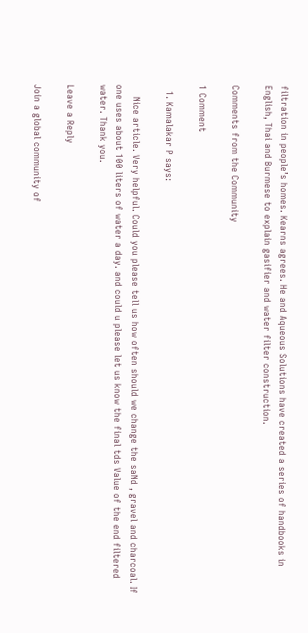filtration in people’s homes. Kearns agrees. He and Aqueous Solutions have created a series of handbooks in English, Thai and Burmese to explain gasifier and water filter construction.

Comments from the Community

1 Comment

  1. Kamalakar P says:

    Nice article. Very helpful. Could you please tell us how often should we change the saNd , gravel and charcoal. If one uses about 100 liters of water a day. and could u please let us know the final tds Value of the end filtered water. Thank you.

Leave a Reply

Join a global community of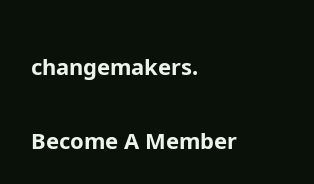changemakers.

Become A Member